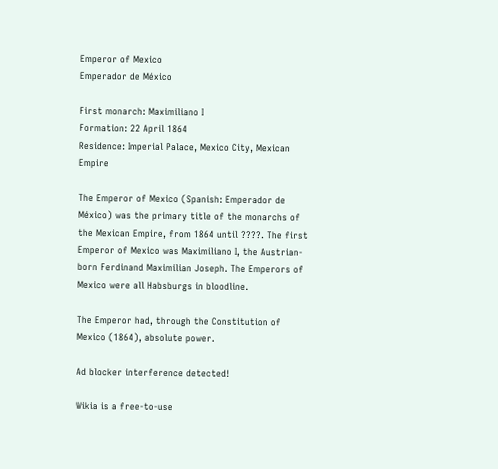Emperor of Mexico
Emperador de México

First monarch: Maximiliano I
Formation: 22 April 1864
Residence: Imperial Palace, Mexico City, Mexican Empire

The Emperor of Mexico (Spanish: Emperador de México) was the primary title of the monarchs of the Mexican Empire, from 1864 until ????. The first Emperor of Mexico was Maximiliano I, the Austrian-born Ferdinand Maximilian Joseph. The Emperors of Mexico were all Habsburgs in bloodline.

The Emperor had, through the Constitution of Mexico (1864), absolute power.

Ad blocker interference detected!

Wikia is a free-to-use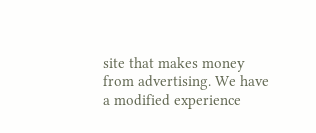site that makes money from advertising. We have a modified experience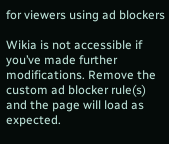for viewers using ad blockers

Wikia is not accessible if you’ve made further modifications. Remove the custom ad blocker rule(s) and the page will load as expected.